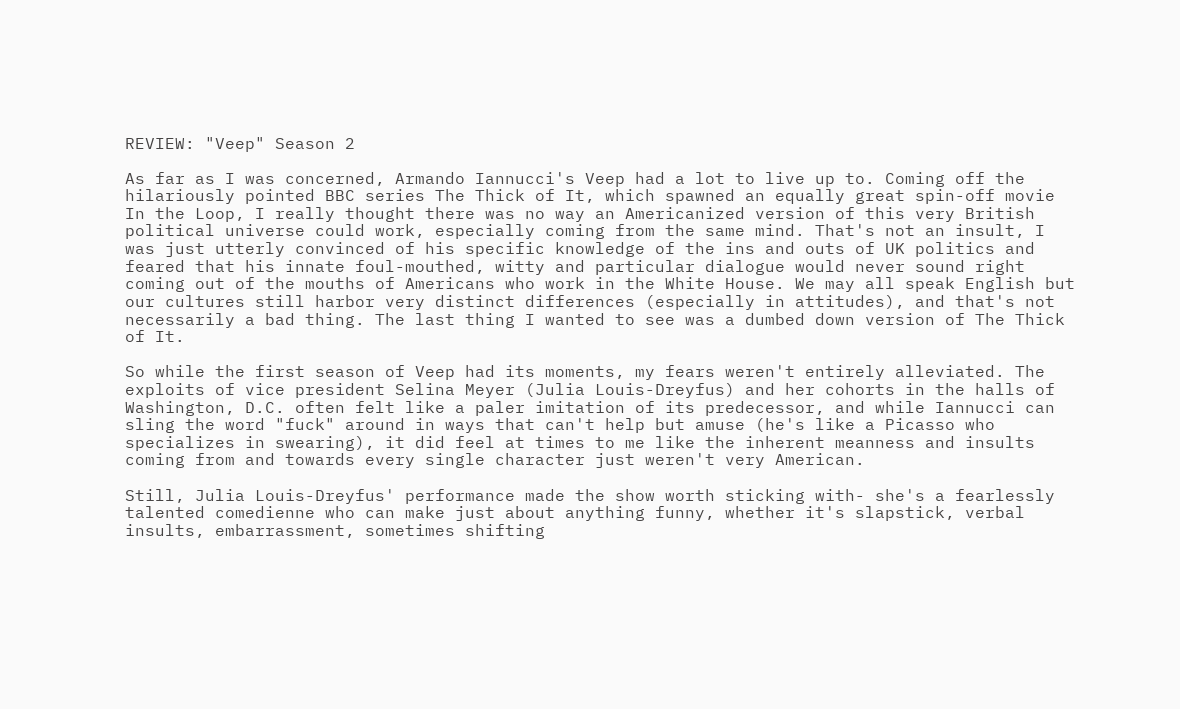REVIEW: "Veep" Season 2

As far as I was concerned, Armando Iannucci's Veep had a lot to live up to. Coming off the hilariously pointed BBC series The Thick of It, which spawned an equally great spin-off movie In the Loop, I really thought there was no way an Americanized version of this very British political universe could work, especially coming from the same mind. That's not an insult, I was just utterly convinced of his specific knowledge of the ins and outs of UK politics and feared that his innate foul-mouthed, witty and particular dialogue would never sound right coming out of the mouths of Americans who work in the White House. We may all speak English but our cultures still harbor very distinct differences (especially in attitudes), and that's not necessarily a bad thing. The last thing I wanted to see was a dumbed down version of The Thick of It.

So while the first season of Veep had its moments, my fears weren't entirely alleviated. The exploits of vice president Selina Meyer (Julia Louis-Dreyfus) and her cohorts in the halls of Washington, D.C. often felt like a paler imitation of its predecessor, and while Iannucci can sling the word "fuck" around in ways that can't help but amuse (he's like a Picasso who specializes in swearing), it did feel at times to me like the inherent meanness and insults coming from and towards every single character just weren't very American.

Still, Julia Louis-Dreyfus' performance made the show worth sticking with- she's a fearlessly talented comedienne who can make just about anything funny, whether it's slapstick, verbal insults, embarrassment, sometimes shifting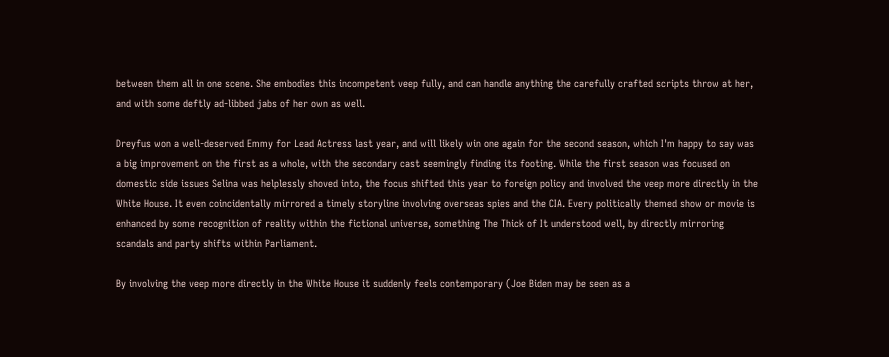between them all in one scene. She embodies this incompetent veep fully, and can handle anything the carefully crafted scripts throw at her, and with some deftly ad-libbed jabs of her own as well.

Dreyfus won a well-deserved Emmy for Lead Actress last year, and will likely win one again for the second season, which I'm happy to say was a big improvement on the first as a whole, with the secondary cast seemingly finding its footing. While the first season was focused on domestic side issues Selina was helplessly shoved into, the focus shifted this year to foreign policy and involved the veep more directly in the White House. It even coincidentally mirrored a timely storyline involving overseas spies and the CIA. Every politically themed show or movie is enhanced by some recognition of reality within the fictional universe, something The Thick of It understood well, by directly mirroring scandals and party shifts within Parliament.

By involving the veep more directly in the White House it suddenly feels contemporary (Joe Biden may be seen as a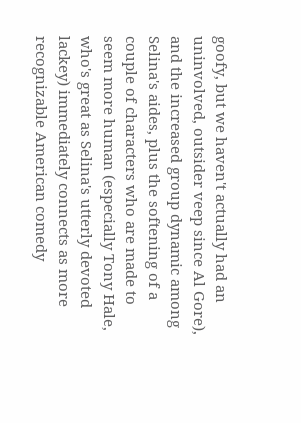goofy, but we haven't actually had an uninvolved, outsider veep since Al Gore), and the increased group dynamic among Selina's aides, plus the softening of a couple of characters who are made to seem more human (especially Tony Hale, who's great as Selina's utterly devoted lackey) immediately connects as more recognizable American comedy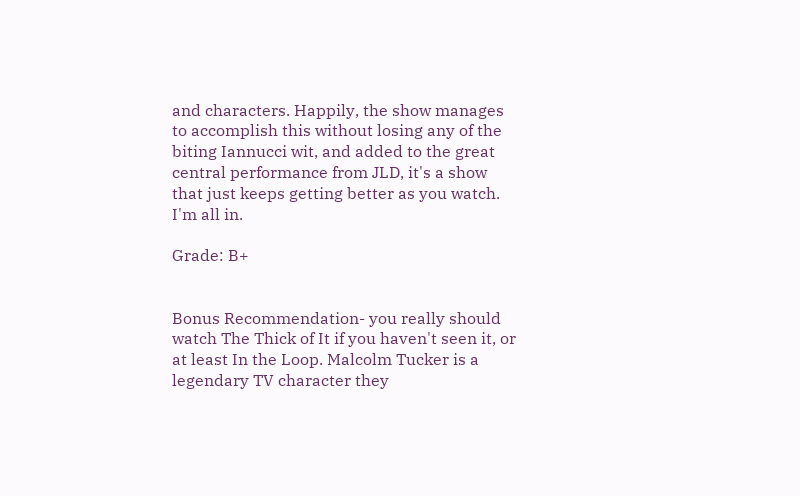and characters. Happily, the show manages to accomplish this without losing any of the biting Iannucci wit, and added to the great central performance from JLD, it's a show that just keeps getting better as you watch. I'm all in.

Grade: B+


Bonus Recommendation- you really should watch The Thick of It if you haven't seen it, or at least In the Loop. Malcolm Tucker is a legendary TV character they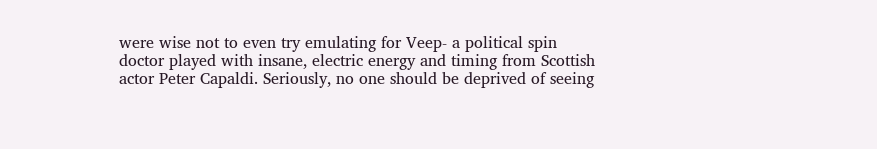were wise not to even try emulating for Veep- a political spin doctor played with insane, electric energy and timing from Scottish actor Peter Capaldi. Seriously, no one should be deprived of seeing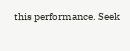this performance. Seek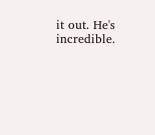it out. He's incredible.